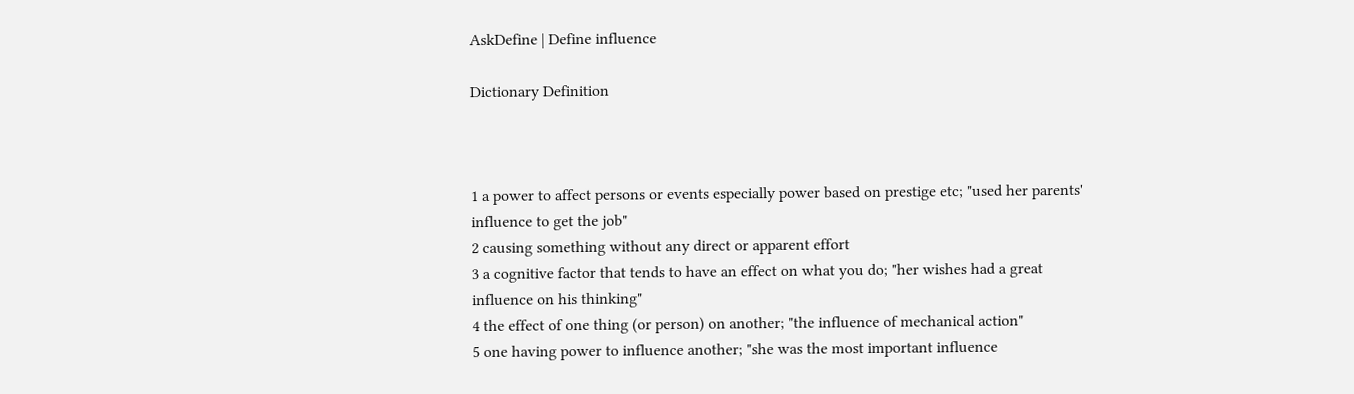AskDefine | Define influence

Dictionary Definition



1 a power to affect persons or events especially power based on prestige etc; "used her parents' influence to get the job"
2 causing something without any direct or apparent effort
3 a cognitive factor that tends to have an effect on what you do; "her wishes had a great influence on his thinking"
4 the effect of one thing (or person) on another; "the influence of mechanical action"
5 one having power to influence another; "she was the most important influence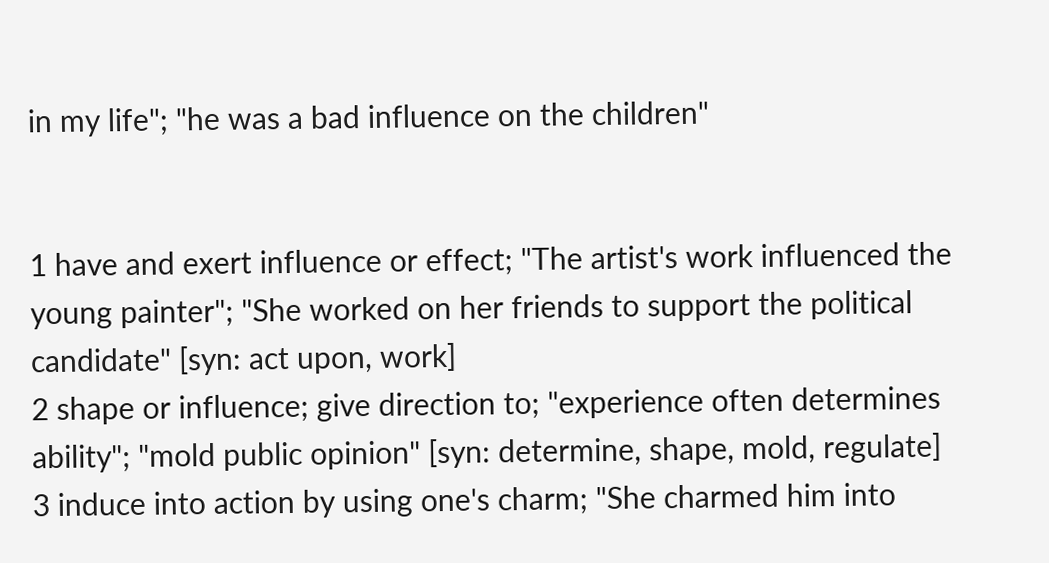in my life"; "he was a bad influence on the children"


1 have and exert influence or effect; "The artist's work influenced the young painter"; "She worked on her friends to support the political candidate" [syn: act upon, work]
2 shape or influence; give direction to; "experience often determines ability"; "mold public opinion" [syn: determine, shape, mold, regulate]
3 induce into action by using one's charm; "She charmed him into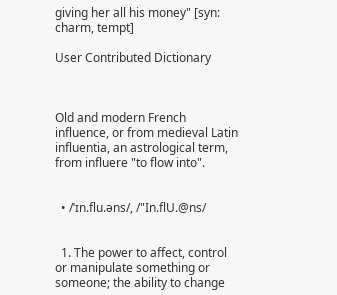giving her all his money" [syn: charm, tempt]

User Contributed Dictionary



Old and modern French influence, or from medieval Latin influentia, an astrological term, from influere "to flow into".


  • /ˈɪn.flu.əns/, /"In.flU.@ns/


  1. The power to affect, control or manipulate something or someone; the ability to change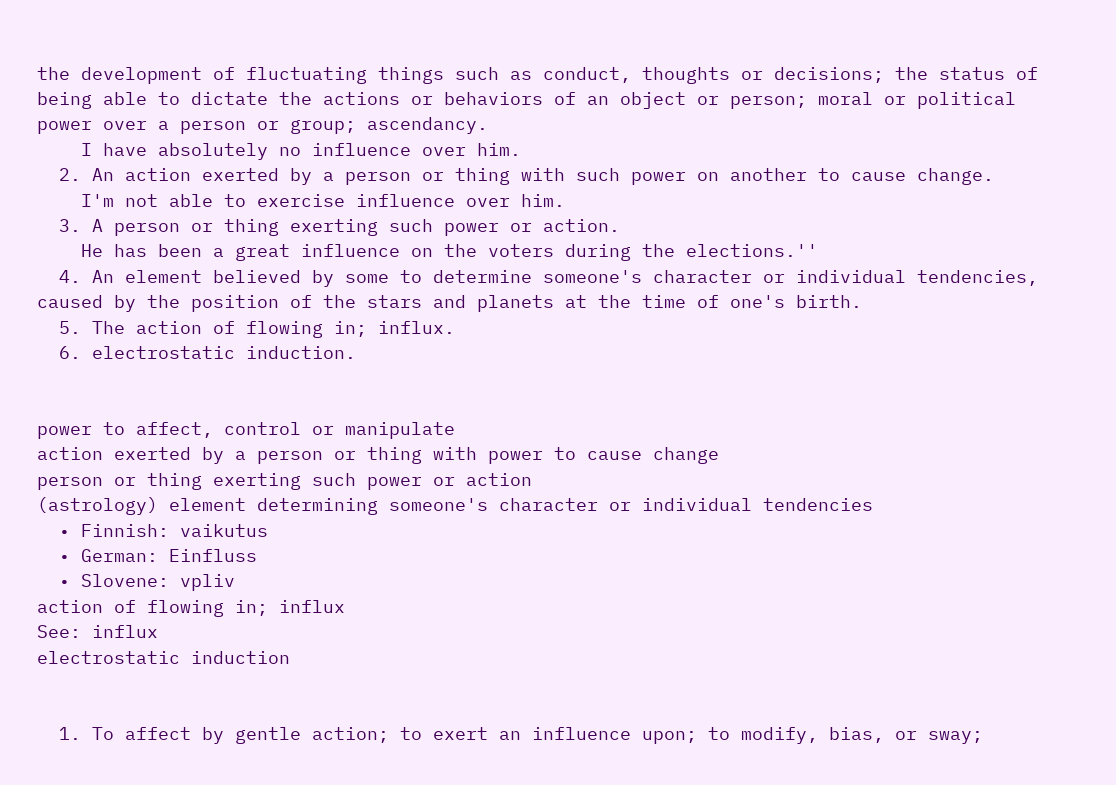the development of fluctuating things such as conduct, thoughts or decisions; the status of being able to dictate the actions or behaviors of an object or person; moral or political power over a person or group; ascendancy.
    I have absolutely no influence over him.
  2. An action exerted by a person or thing with such power on another to cause change.
    I'm not able to exercise influence over him.
  3. A person or thing exerting such power or action.
    He has been a great influence on the voters during the elections.''
  4. An element believed by some to determine someone's character or individual tendencies, caused by the position of the stars and planets at the time of one's birth.
  5. The action of flowing in; influx.
  6. electrostatic induction.


power to affect, control or manipulate
action exerted by a person or thing with power to cause change
person or thing exerting such power or action
(astrology) element determining someone's character or individual tendencies
  • Finnish: vaikutus
  • German: Einfluss
  • Slovene: vpliv
action of flowing in; influx
See: influx
electrostatic induction


  1. To affect by gentle action; to exert an influence upon; to modify, bias, or sway;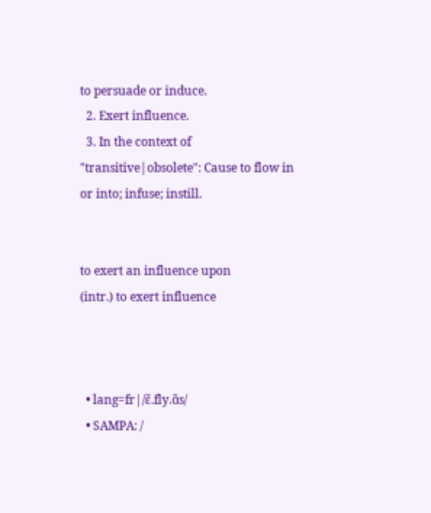to persuade or induce.
  2. Exert influence.
  3. In the context of "transitive|obsolete": Cause to flow in or into; infuse; instill.


to exert an influence upon
(intr.) to exert influence



  • lang=fr|/ɛ̃.fly.ɑ̃s/
  • SAMPA: /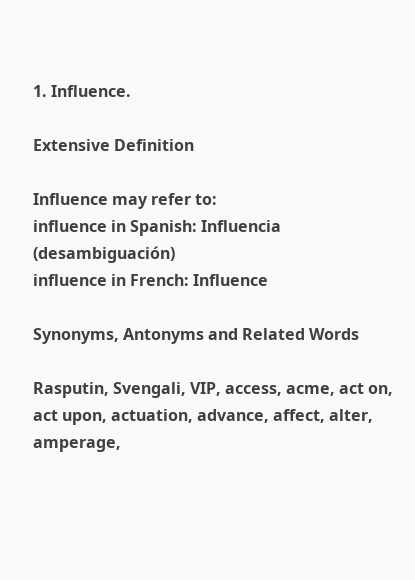1. Influence.

Extensive Definition

Influence may refer to:
influence in Spanish: Influencia (desambiguación)
influence in French: Influence

Synonyms, Antonyms and Related Words

Rasputin, Svengali, VIP, access, acme, act on, act upon, actuation, advance, affect, alter, amperage,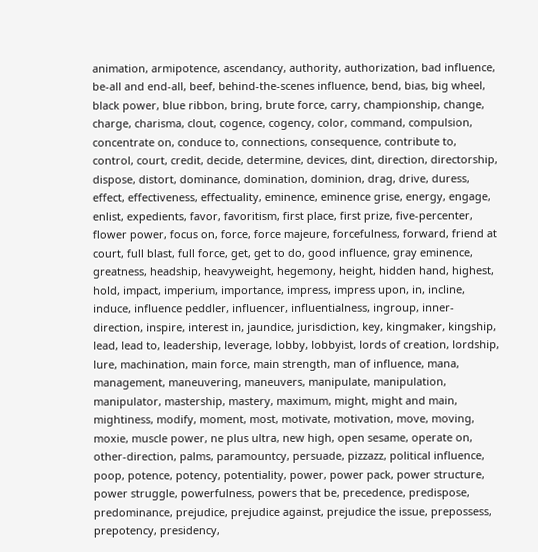animation, armipotence, ascendancy, authority, authorization, bad influence, be-all and end-all, beef, behind-the-scenes influence, bend, bias, big wheel, black power, blue ribbon, bring, brute force, carry, championship, change, charge, charisma, clout, cogence, cogency, color, command, compulsion, concentrate on, conduce to, connections, consequence, contribute to, control, court, credit, decide, determine, devices, dint, direction, directorship, dispose, distort, dominance, domination, dominion, drag, drive, duress, effect, effectiveness, effectuality, eminence, eminence grise, energy, engage, enlist, expedients, favor, favoritism, first place, first prize, five-percenter, flower power, focus on, force, force majeure, forcefulness, forward, friend at court, full blast, full force, get, get to do, good influence, gray eminence, greatness, headship, heavyweight, hegemony, height, hidden hand, highest, hold, impact, imperium, importance, impress, impress upon, in, incline, induce, influence peddler, influencer, influentialness, ingroup, inner-direction, inspire, interest in, jaundice, jurisdiction, key, kingmaker, kingship, lead, lead to, leadership, leverage, lobby, lobbyist, lords of creation, lordship, lure, machination, main force, main strength, man of influence, mana, management, maneuvering, maneuvers, manipulate, manipulation, manipulator, mastership, mastery, maximum, might, might and main, mightiness, modify, moment, most, motivate, motivation, move, moving, moxie, muscle power, ne plus ultra, new high, open sesame, operate on, other-direction, palms, paramountcy, persuade, pizzazz, political influence, poop, potence, potency, potentiality, power, power pack, power structure, power struggle, powerfulness, powers that be, precedence, predispose, predominance, prejudice, prejudice against, prejudice the issue, prepossess, prepotency, presidency,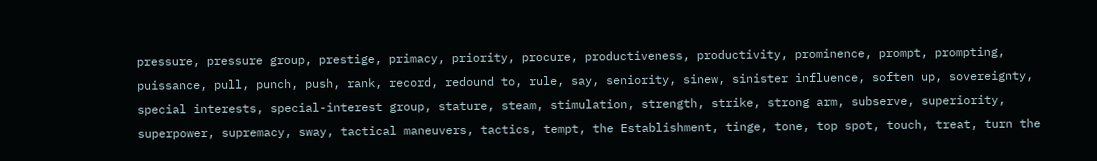pressure, pressure group, prestige, primacy, priority, procure, productiveness, productivity, prominence, prompt, prompting, puissance, pull, punch, push, rank, record, redound to, rule, say, seniority, sinew, sinister influence, soften up, sovereignty, special interests, special-interest group, stature, steam, stimulation, strength, strike, strong arm, subserve, superiority, superpower, supremacy, sway, tactical maneuvers, tactics, tempt, the Establishment, tinge, tone, top spot, touch, treat, turn the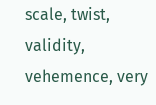scale, twist, validity, vehemence, very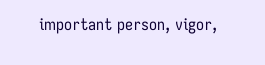important person, vigor,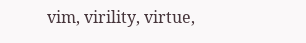vim, virility, virtue,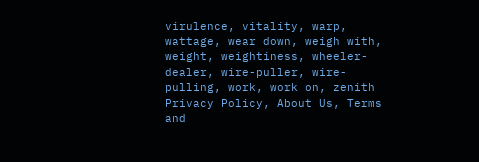virulence, vitality, warp, wattage, wear down, weigh with, weight, weightiness, wheeler-dealer, wire-puller, wire-pulling, work, work on, zenith
Privacy Policy, About Us, Terms and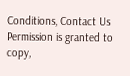Conditions, Contact Us
Permission is granted to copy,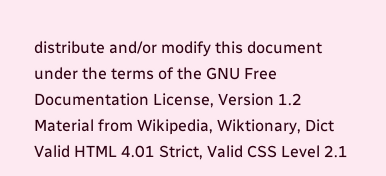distribute and/or modify this document under the terms of the GNU Free Documentation License, Version 1.2
Material from Wikipedia, Wiktionary, Dict
Valid HTML 4.01 Strict, Valid CSS Level 2.1